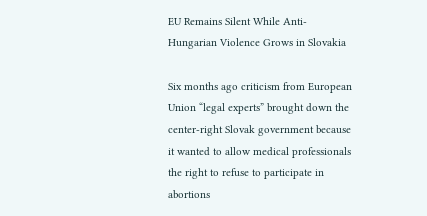EU Remains Silent While Anti-Hungarian Violence Grows in Slovakia

Six months ago criticism from European Union “legal experts” brought down the center-right Slovak government because it wanted to allow medical professionals the right to refuse to participate in abortions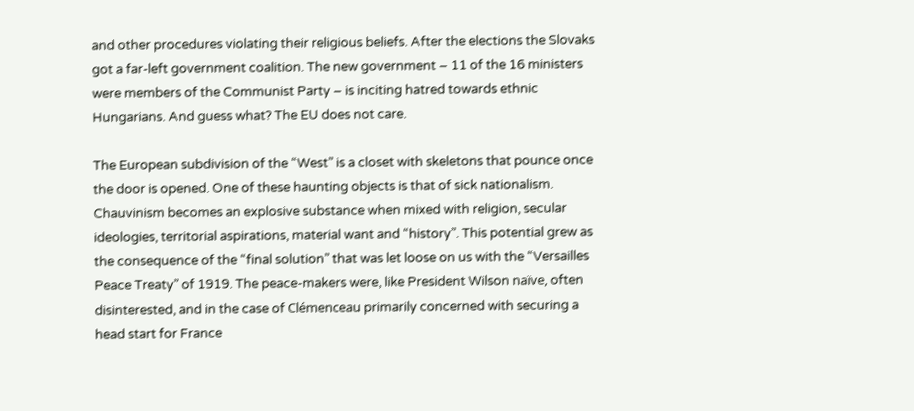and other procedures violating their religious beliefs. After the elections the Slovaks got a far-left government coalition. The new government – 11 of the 16 ministers were members of the Communist Party – is inciting hatred towards ethnic Hungarians. And guess what? The EU does not care.

The European subdivision of the “West” is a closet with skeletons that pounce once the door is opened. One of these haunting objects is that of sick nationalism. Chauvinism becomes an explosive substance when mixed with religion, secular ideologies, territorial aspirations, material want and “history”. This potential grew as the consequence of the “final solution” that was let loose on us with the “Versailles Peace Treaty” of 1919. The peace-makers were, like President Wilson naïve, often disinterested, and in the case of Clémenceau primarily concerned with securing a head start for France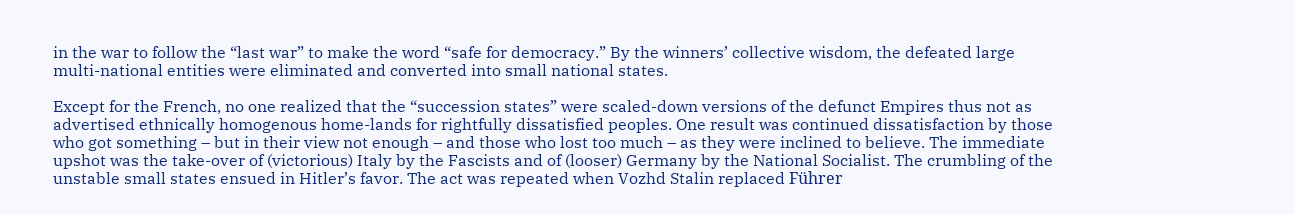in the war to follow the “last war” to make the word “safe for democracy.” By the winners’ collective wisdom, the defeated large multi-national entities were eliminated and converted into small national states.

Except for the French, no one realized that the “succession states” were scaled-down versions of the defunct Empires thus not as advertised ethnically homogenous home-lands for rightfully dissatisfied peoples. One result was continued dissatisfaction by those who got something – but in their view not enough – and those who lost too much – as they were inclined to believe. The immediate upshot was the take-over of (victorious) Italy by the Fascists and of (looser) Germany by the National Socialist. The crumbling of the unstable small states ensued in Hitler’s favor. The act was repeated when Vozhd Stalin replaced Führer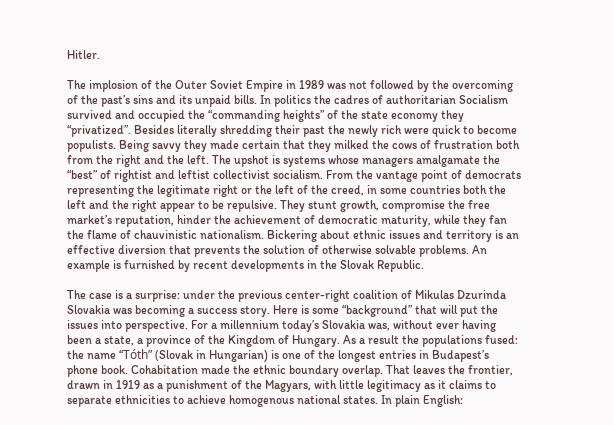Hitler.

The implosion of the Outer Soviet Empire in 1989 was not followed by the overcoming of the past’s sins and its unpaid bills. In politics the cadres of authoritarian Socialism survived and occupied the “commanding heights” of the state economy they “privatized”. Besides literally shredding their past the newly rich were quick to become populists. Being savvy they made certain that they milked the cows of frustration both from the right and the left. The upshot is systems whose managers amalgamate the “best” of rightist and leftist collectivist socialism. From the vantage point of democrats representing the legitimate right or the left of the creed, in some countries both the left and the right appear to be repulsive. They stunt growth, compromise the free market’s reputation, hinder the achievement of democratic maturity, while they fan the flame of chauvinistic nationalism. Bickering about ethnic issues and territory is an effective diversion that prevents the solution of otherwise solvable problems. An example is furnished by recent developments in the Slovak Republic.

The case is a surprise: under the previous center-right coalition of Mikulas Dzurinda Slovakia was becoming a success story. Here is some “background” that will put the issues into perspective. For a millennium today’s Slovakia was, without ever having been a state, a province of the Kingdom of Hungary. As a result the populations fused: the name “Tóth” (Slovak in Hungarian) is one of the longest entries in Budapest’s phone book. Cohabitation made the ethnic boundary overlap. That leaves the frontier, drawn in 1919 as a punishment of the Magyars, with little legitimacy as it claims to separate ethnicities to achieve homogenous national states. In plain English: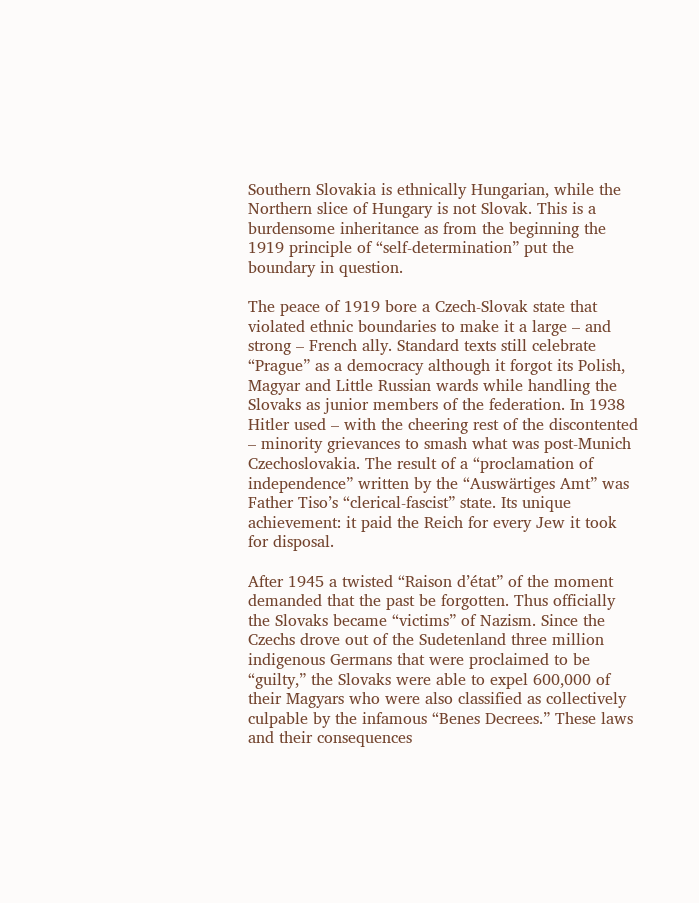Southern Slovakia is ethnically Hungarian, while the Northern slice of Hungary is not Slovak. This is a burdensome inheritance as from the beginning the 1919 principle of “self-determination” put the boundary in question.

The peace of 1919 bore a Czech-Slovak state that violated ethnic boundaries to make it a large – and strong – French ally. Standard texts still celebrate “Prague” as a democracy although it forgot its Polish, Magyar and Little Russian wards while handling the Slovaks as junior members of the federation. In 1938 Hitler used – with the cheering rest of the discontented – minority grievances to smash what was post-Munich Czechoslovakia. The result of a “proclamation of independence” written by the “Auswärtiges Amt” was Father Tiso’s “clerical-fascist” state. Its unique achievement: it paid the Reich for every Jew it took for disposal.

After 1945 a twisted “Raison d’état” of the moment demanded that the past be forgotten. Thus officially the Slovaks became “victims” of Nazism. Since the Czechs drove out of the Sudetenland three million indigenous Germans that were proclaimed to be “guilty,” the Slovaks were able to expel 600,000 of their Magyars who were also classified as collectively culpable by the infamous “Benes Decrees.” These laws and their consequences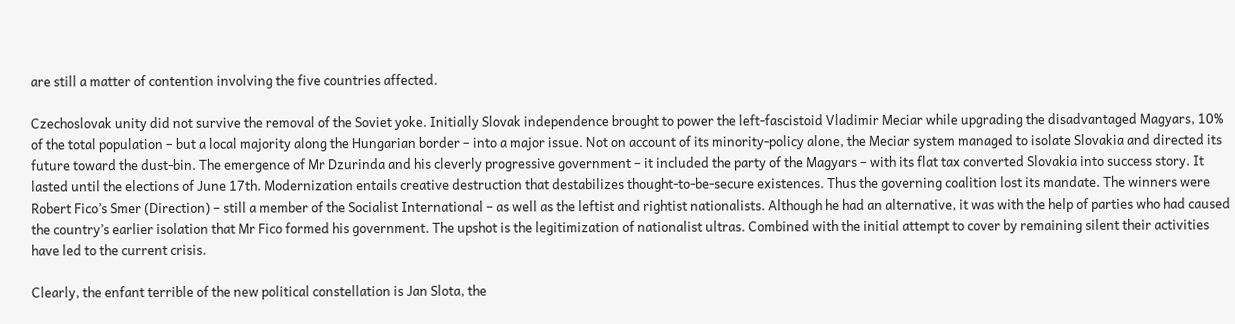are still a matter of contention involving the five countries affected.

Czechoslovak unity did not survive the removal of the Soviet yoke. Initially Slovak independence brought to power the left-fascistoid Vladimir Meciar while upgrading the disadvantaged Magyars, 10% of the total population – but a local majority along the Hungarian border – into a major issue. Not on account of its minority-policy alone, the Meciar system managed to isolate Slovakia and directed its future toward the dust-bin. The emergence of Mr Dzurinda and his cleverly progressive government – it included the party of the Magyars – with its flat tax converted Slovakia into success story. It lasted until the elections of June 17th. Modernization entails creative destruction that destabilizes thought-to-be-secure existences. Thus the governing coalition lost its mandate. The winners were Robert Fico’s Smer (Direction) – still a member of the Socialist International – as well as the leftist and rightist nationalists. Although he had an alternative, it was with the help of parties who had caused the country’s earlier isolation that Mr Fico formed his government. The upshot is the legitimization of nationalist ultras. Combined with the initial attempt to cover by remaining silent their activities have led to the current crisis.

Clearly, the enfant terrible of the new political constellation is Jan Slota, the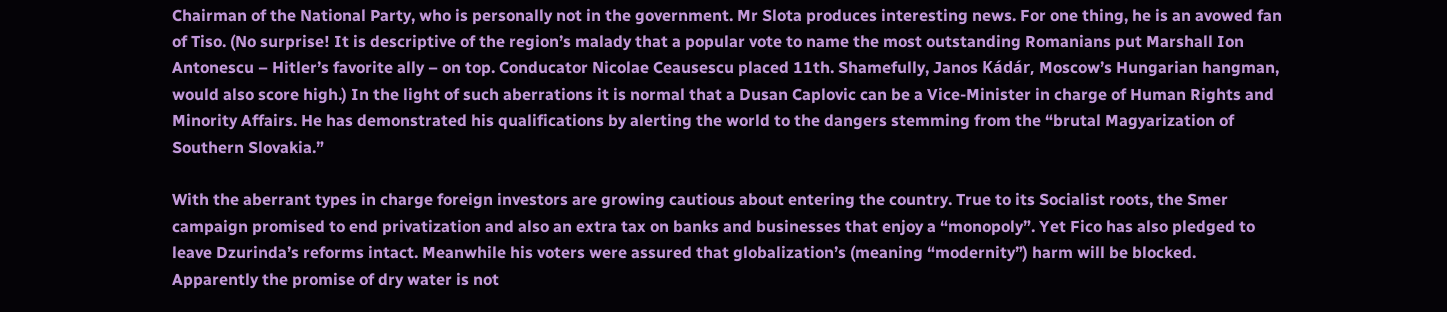Chairman of the National Party, who is personally not in the government. Mr Slota produces interesting news. For one thing, he is an avowed fan of Tiso. (No surprise! It is descriptive of the region’s malady that a popular vote to name the most outstanding Romanians put Marshall Ion Antonescu – Hitler’s favorite ally – on top. Conducator Nicolae Ceausescu placed 11th. Shamefully, Janos Kádár, Moscow’s Hungarian hangman, would also score high.) In the light of such aberrations it is normal that a Dusan Caplovic can be a Vice-Minister in charge of Human Rights and Minority Affairs. He has demonstrated his qualifications by alerting the world to the dangers stemming from the “brutal Magyarization of Southern Slovakia.”

With the aberrant types in charge foreign investors are growing cautious about entering the country. True to its Socialist roots, the Smer campaign promised to end privatization and also an extra tax on banks and businesses that enjoy a “monopoly”. Yet Fico has also pledged to leave Dzurinda’s reforms intact. Meanwhile his voters were assured that globalization’s (meaning “modernity”) harm will be blocked. Apparently the promise of dry water is not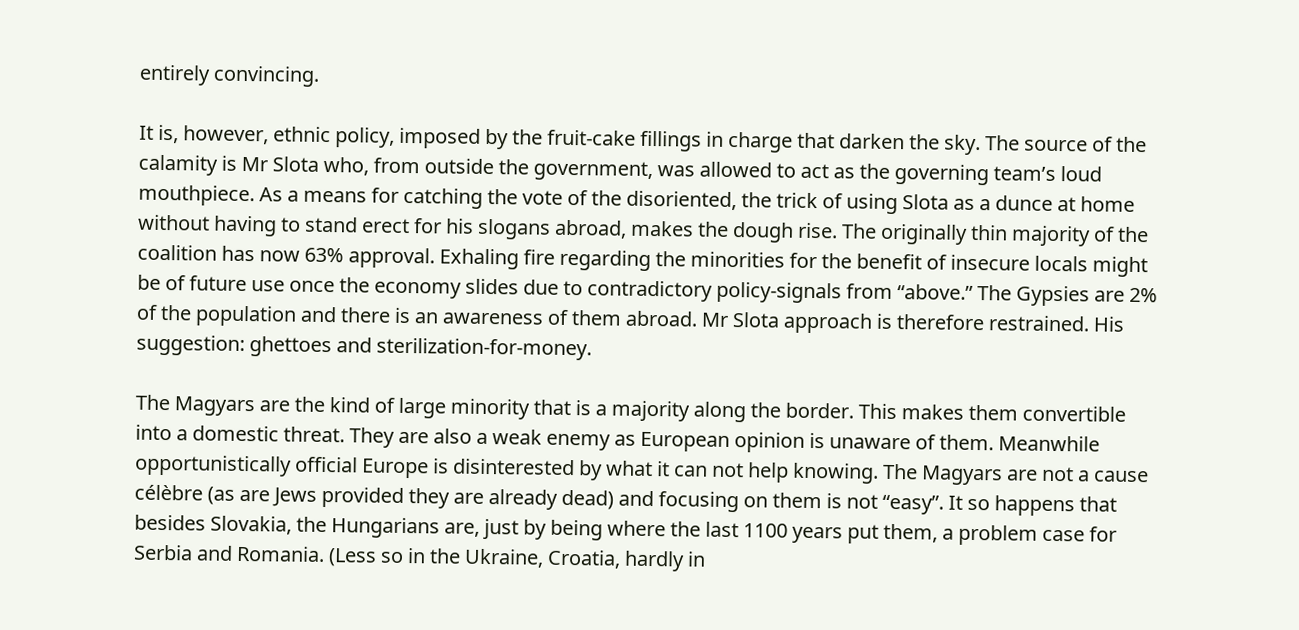entirely convincing.

It is, however, ethnic policy, imposed by the fruit-cake fillings in charge that darken the sky. The source of the calamity is Mr Slota who, from outside the government, was allowed to act as the governing team’s loud mouthpiece. As a means for catching the vote of the disoriented, the trick of using Slota as a dunce at home without having to stand erect for his slogans abroad, makes the dough rise. The originally thin majority of the coalition has now 63% approval. Exhaling fire regarding the minorities for the benefit of insecure locals might be of future use once the economy slides due to contradictory policy-signals from “above.” The Gypsies are 2% of the population and there is an awareness of them abroad. Mr Slota approach is therefore restrained. His suggestion: ghettoes and sterilization-for-money.

The Magyars are the kind of large minority that is a majority along the border. This makes them convertible into a domestic threat. They are also a weak enemy as European opinion is unaware of them. Meanwhile opportunistically official Europe is disinterested by what it can not help knowing. The Magyars are not a cause célèbre (as are Jews provided they are already dead) and focusing on them is not “easy”. It so happens that besides Slovakia, the Hungarians are, just by being where the last 1100 years put them, a problem case for Serbia and Romania. (Less so in the Ukraine, Croatia, hardly in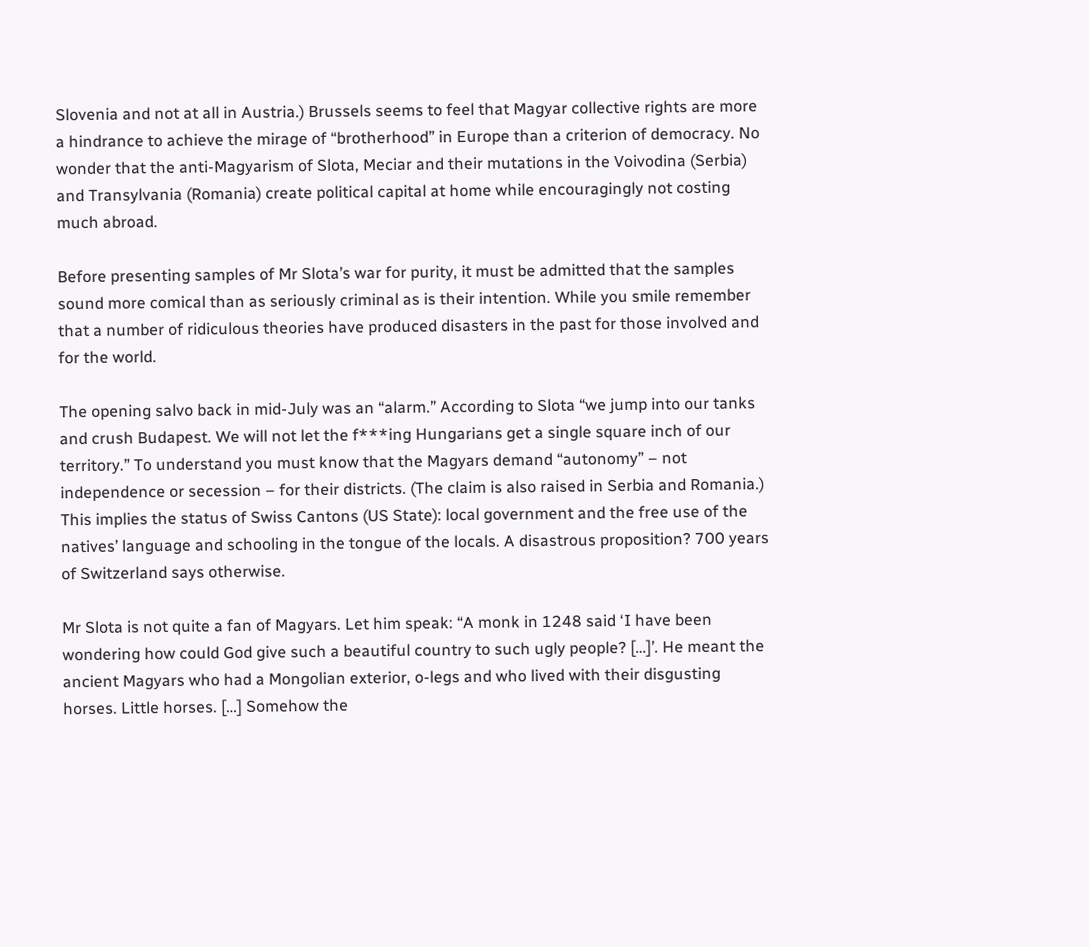Slovenia and not at all in Austria.) Brussels seems to feel that Magyar collective rights are more a hindrance to achieve the mirage of “brotherhood” in Europe than a criterion of democracy. No wonder that the anti-Magyarism of Slota, Meciar and their mutations in the Voivodina (Serbia) and Transylvania (Romania) create political capital at home while encouragingly not costing much abroad.

Before presenting samples of Mr Slota’s war for purity, it must be admitted that the samples sound more comical than as seriously criminal as is their intention. While you smile remember that a number of ridiculous theories have produced disasters in the past for those involved and for the world.

The opening salvo back in mid-July was an “alarm.” According to Slota “we jump into our tanks and crush Budapest. We will not let the f***ing Hungarians get a single square inch of our territory.” To understand you must know that the Magyars demand “autonomy” – not independence or secession – for their districts. (The claim is also raised in Serbia and Romania.) This implies the status of Swiss Cantons (US State): local government and the free use of the natives’ language and schooling in the tongue of the locals. A disastrous proposition? 700 years of Switzerland says otherwise.

Mr Slota is not quite a fan of Magyars. Let him speak: “A monk in 1248 said ‘I have been wondering how could God give such a beautiful country to such ugly people? […]’. He meant the ancient Magyars who had a Mongolian exterior, o-legs and who lived with their disgusting horses. Little horses. […] Somehow the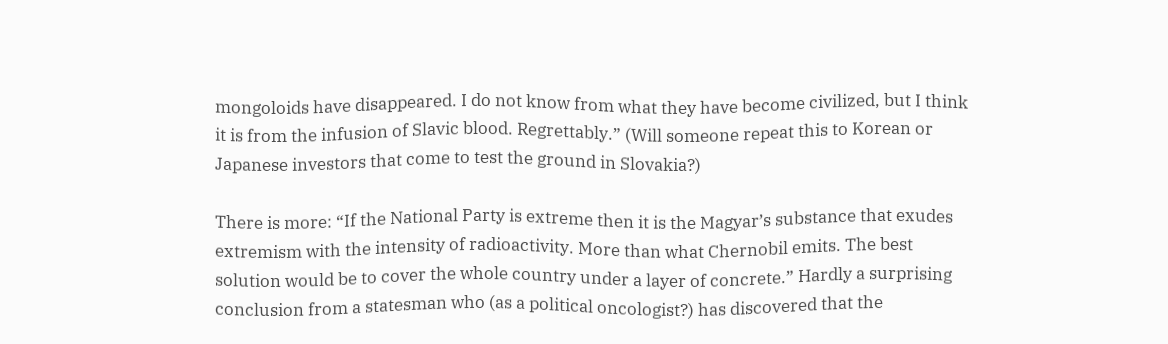mongoloids have disappeared. I do not know from what they have become civilized, but I think it is from the infusion of Slavic blood. Regrettably.” (Will someone repeat this to Korean or Japanese investors that come to test the ground in Slovakia?)

There is more: “If the National Party is extreme then it is the Magyar’s substance that exudes extremism with the intensity of radioactivity. More than what Chernobil emits. The best solution would be to cover the whole country under a layer of concrete.” Hardly a surprising conclusion from a statesman who (as a political oncologist?) has discovered that the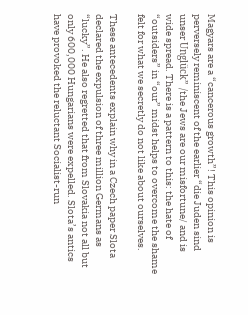Magyars are a “cancerous growth”! This opinion is perversely reminiscent of the earlier “die Juden sind unser Unglück” /the Jews are our misfortune/ and is wide spread. There is a pattern to this: the hate of “outsiders” in “our” midst helps to overcome the shame felt for what we secretly do not like about ourselves.

These antecedents explain why in a Czech paper Slota declared the expulsion of three million Germans as “lucky”. He also regretted that from Slovakia not all but only 600,000 Hungarians were expelled. Slota’s antics have provoked the reluctant Socialist-run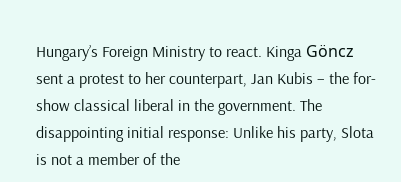Hungary’s Foreign Ministry to react. Kinga Göncz sent a protest to her counterpart, Jan Kubis – the for-show classical liberal in the government. The disappointing initial response: Unlike his party, Slota is not a member of the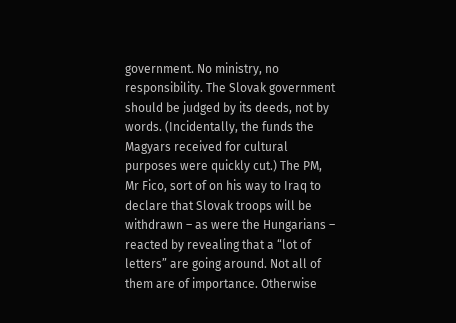government. No ministry, no responsibility. The Slovak government should be judged by its deeds, not by words. (Incidentally, the funds the Magyars received for cultural purposes were quickly cut.) The PM, Mr Fico, sort of on his way to Iraq to declare that Slovak troops will be withdrawn – as were the Hungarians – reacted by revealing that a “lot of letters” are going around. Not all of them are of importance. Otherwise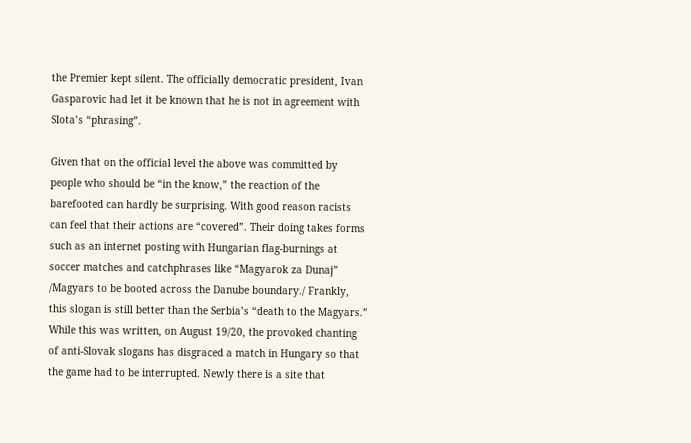the Premier kept silent. The officially democratic president, Ivan Gasparovic had let it be known that he is not in agreement with Slota’s “phrasing”.

Given that on the official level the above was committed by people who should be “in the know,” the reaction of the barefooted can hardly be surprising. With good reason racists can feel that their actions are “covered”. Their doing takes forms such as an internet posting with Hungarian flag-burnings at soccer matches and catchphrases like “Magyarok za Dunaj” /Magyars to be booted across the Danube boundary./ Frankly, this slogan is still better than the Serbia’s “death to the Magyars.” While this was written, on August 19/20, the provoked chanting of anti-Slovak slogans has disgraced a match in Hungary so that the game had to be interrupted. Newly there is a site that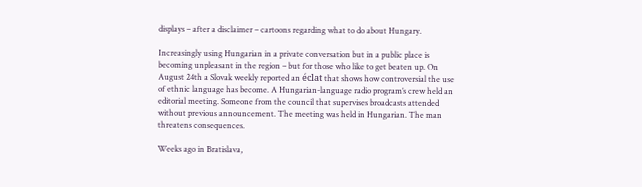displays – after a disclaimer – cartoons regarding what to do about Hungary.

Increasingly using Hungarian in a private conversation but in a public place is becoming unpleasant in the region – but for those who like to get beaten up. On August 24th a Slovak weekly reported an éclat that shows how controversial the use of ethnic language has become. A Hungarian-language radio program’s crew held an editorial meeting. Someone from the council that supervises broadcasts attended without previous announcement. The meeting was held in Hungarian. The man threatens consequences.

Weeks ago in Bratislava,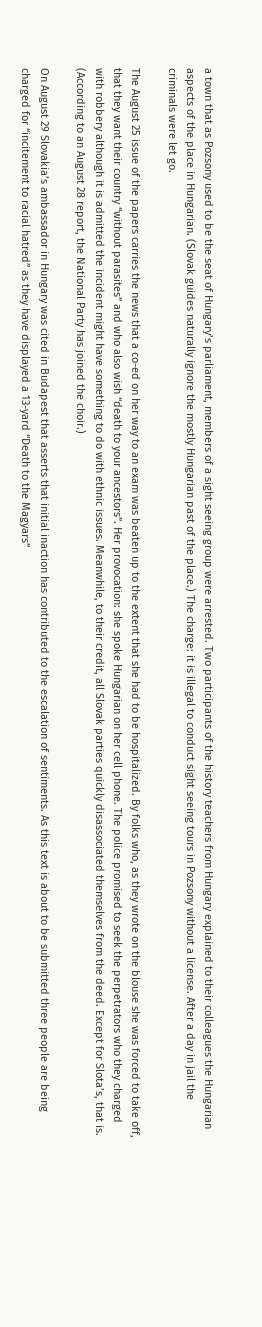a town that as Pozsony used to be the seat of Hungary’s parliament, members of a sight seeing group were arrested. Two participants of the history teachers from Hungary explained to their colleagues the Hungarian aspects of the place in Hungarian. (Slovak guides naturally ignore the mostly Hungarian past of the place.) The charge: it is illegal to conduct sight seeing tours in Pozsony without a license. After a day in jail the criminals were let go.

The August 25 issue of the papers carries the news that a co-ed on her way to an exam was beaten up to the extent that she had to be hospitalized. By folks who, as they wrote on the blouse she was forced to take off, that they want their country “without parasites” and who also wish “death to your ancestors”. Her provocation: she spoke Hungarian on her cell phone. The police promised to seek the perpetrators who they charged with robbery although it is admitted the incident might have something to do with ethnic issues. Meanwhile, to their credit, all Slovak parties quickly disassociated themselves from the deed. Except for Slota’s, that is. (According to an August 28 report, the National Party has joined the choir.)

On August 29 Slovakia’s ambassador in Hungary was cited in Budapest that asserts that initial inaction has contributed to the escalation of sentiments. As this text is about to be submitted three people are being charged for “incitement to racial hatred” as they have displayed a 13-yard “Death to the Magyars”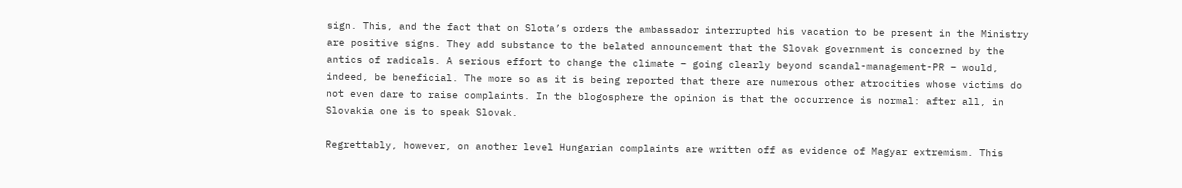sign. This, and the fact that on Slota’s orders the ambassador interrupted his vacation to be present in the Ministry are positive signs. They add substance to the belated announcement that the Slovak government is concerned by the antics of radicals. A serious effort to change the climate – going clearly beyond scandal-management-PR – would, indeed, be beneficial. The more so as it is being reported that there are numerous other atrocities whose victims do not even dare to raise complaints. In the blogosphere the opinion is that the occurrence is normal: after all, in Slovakia one is to speak Slovak.

Regrettably, however, on another level Hungarian complaints are written off as evidence of Magyar extremism. This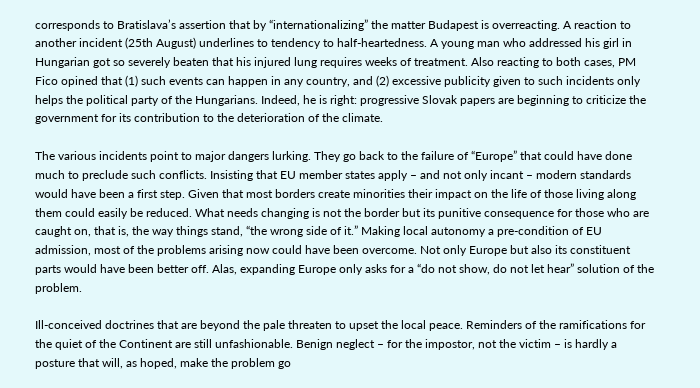corresponds to Bratislava’s assertion that by “internationalizing” the matter Budapest is overreacting. A reaction to another incident (25th August) underlines to tendency to half-heartedness. A young man who addressed his girl in Hungarian got so severely beaten that his injured lung requires weeks of treatment. Also reacting to both cases, PM Fico opined that (1) such events can happen in any country, and (2) excessive publicity given to such incidents only helps the political party of the Hungarians. Indeed, he is right: progressive Slovak papers are beginning to criticize the government for its contribution to the deterioration of the climate.

The various incidents point to major dangers lurking. They go back to the failure of “Europe” that could have done much to preclude such conflicts. Insisting that EU member states apply – and not only incant – modern standards would have been a first step. Given that most borders create minorities their impact on the life of those living along them could easily be reduced. What needs changing is not the border but its punitive consequence for those who are caught on, that is, the way things stand, “the wrong side of it.” Making local autonomy a pre-condition of EU admission, most of the problems arising now could have been overcome. Not only Europe but also its constituent parts would have been better off. Alas, expanding Europe only asks for a “do not show, do not let hear” solution of the problem.

Ill-conceived doctrines that are beyond the pale threaten to upset the local peace. Reminders of the ramifications for the quiet of the Continent are still unfashionable. Benign neglect – for the impostor, not the victim – is hardly a posture that will, as hoped, make the problem go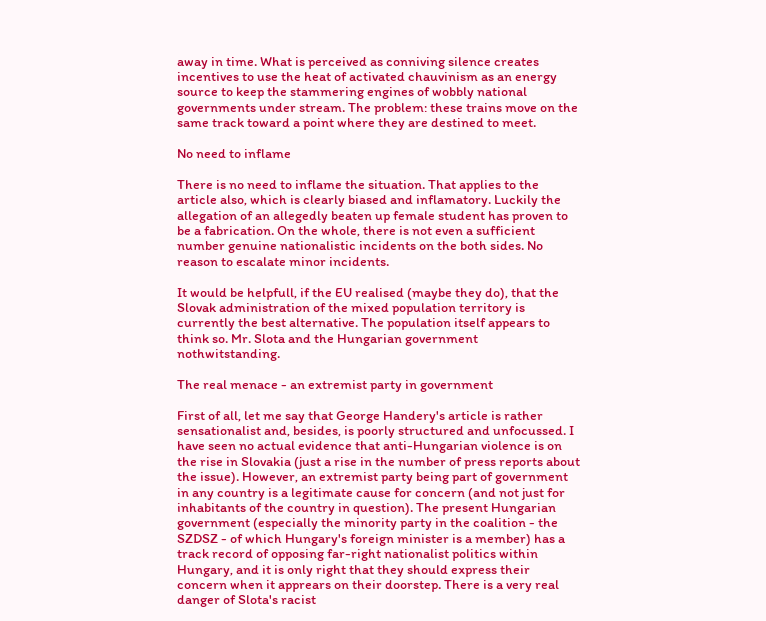away in time. What is perceived as conniving silence creates incentives to use the heat of activated chauvinism as an energy source to keep the stammering engines of wobbly national governments under stream. The problem: these trains move on the same track toward a point where they are destined to meet.

No need to inflame

There is no need to inflame the situation. That applies to the article also, which is clearly biased and inflamatory. Luckily the allegation of an allegedly beaten up female student has proven to be a fabrication. On the whole, there is not even a sufficient number genuine nationalistic incidents on the both sides. No reason to escalate minor incidents.

It would be helpfull, if the EU realised (maybe they do), that the Slovak administration of the mixed population territory is currently the best alternative. The population itself appears to think so. Mr. Slota and the Hungarian government nothwitstanding.

The real menace - an extremist party in government

First of all, let me say that George Handery's article is rather sensationalist and, besides, is poorly structured and unfocussed. I have seen no actual evidence that anti-Hungarian violence is on the rise in Slovakia (just a rise in the number of press reports about the issue). However, an extremist party being part of government in any country is a legitimate cause for concern (and not just for inhabitants of the country in question). The present Hungarian government (especially the minority party in the coalition - the SZDSZ - of which Hungary's foreign minister is a member) has a track record of opposing far-right nationalist politics within Hungary, and it is only right that they should express their concern when it apprears on their doorstep. There is a very real danger of Slota's racist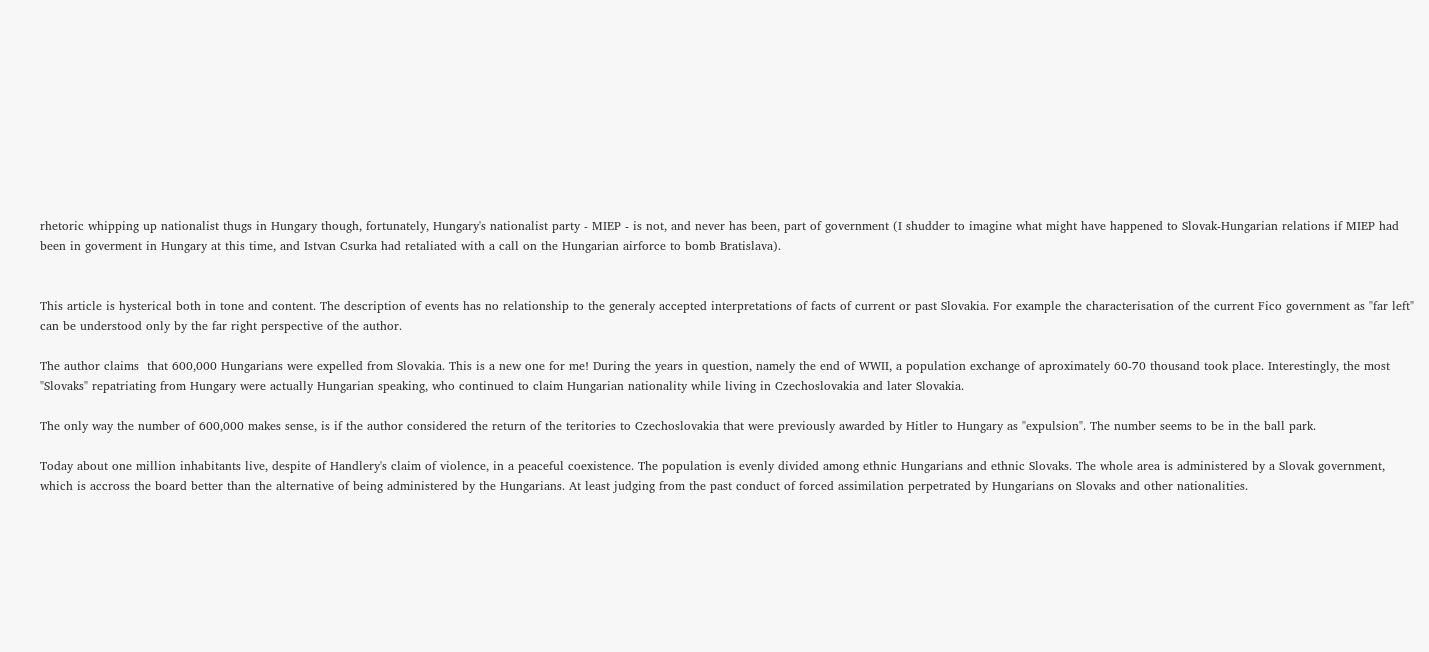rhetoric whipping up nationalist thugs in Hungary though, fortunately, Hungary's nationalist party - MIEP - is not, and never has been, part of government (I shudder to imagine what might have happened to Slovak-Hungarian relations if MIEP had been in goverment in Hungary at this time, and Istvan Csurka had retaliated with a call on the Hungarian airforce to bomb Bratislava).


This article is hysterical both in tone and content. The description of events has no relationship to the generaly accepted interpretations of facts of current or past Slovakia. For example the characterisation of the current Fico government as "far left" can be understood only by the far right perspective of the author.

The author claims  that 600,000 Hungarians were expelled from Slovakia. This is a new one for me! During the years in question, namely the end of WWII, a population exchange of aproximately 60-70 thousand took place. Interestingly, the most "Slovaks" repatriating from Hungary were actually Hungarian speaking, who continued to claim Hungarian nationality while living in Czechoslovakia and later Slovakia.

The only way the number of 600,000 makes sense, is if the author considered the return of the teritories to Czechoslovakia that were previously awarded by Hitler to Hungary as "expulsion". The number seems to be in the ball park.

Today about one million inhabitants live, despite of Handlery's claim of violence, in a peaceful coexistence. The population is evenly divided among ethnic Hungarians and ethnic Slovaks. The whole area is administered by a Slovak government, which is accross the board better than the alternative of being administered by the Hungarians. At least judging from the past conduct of forced assimilation perpetrated by Hungarians on Slovaks and other nationalities.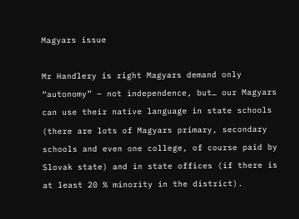Magyars issue

Mr Handlery is right Magyars demand only “autonomy” – not independence, but… our Magyars can use their native language in state schools (there are lots of Magyars primary, secondary schools and even one college, of course paid by Slovak state) and in state offices (if there is at least 20 % minority in the district).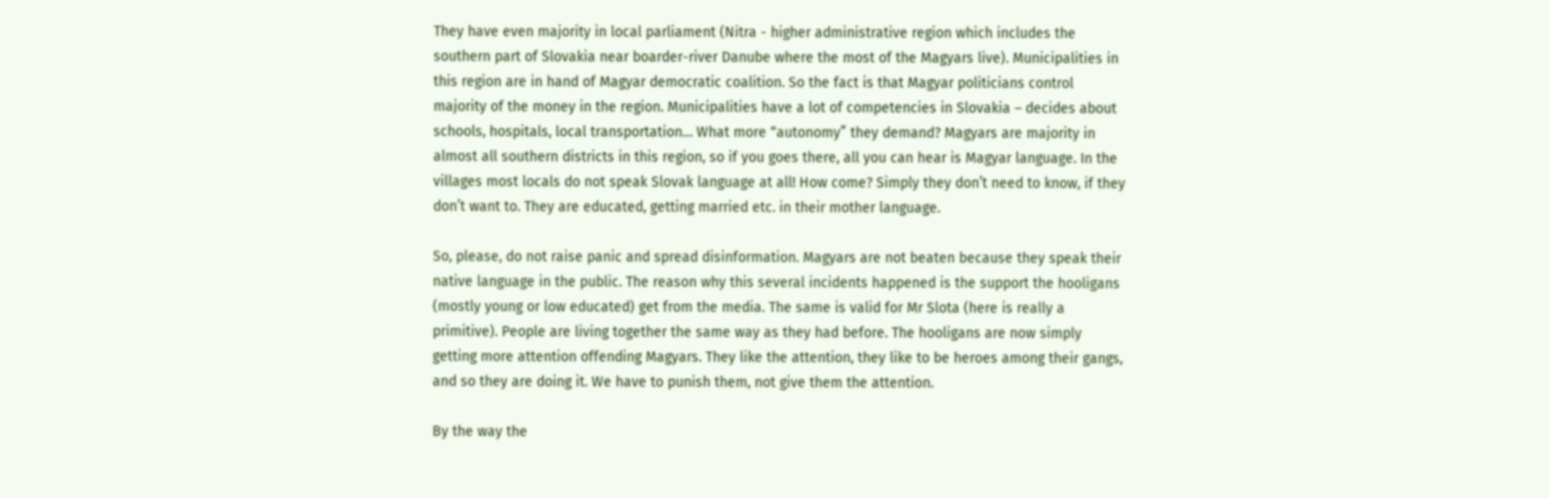They have even majority in local parliament (Nitra - higher administrative region which includes the southern part of Slovakia near boarder-river Danube where the most of the Magyars live). Municipalities in this region are in hand of Magyar democratic coalition. So the fact is that Magyar politicians control majority of the money in the region. Municipalities have a lot of competencies in Slovakia – decides about schools, hospitals, local transportation… What more “autonomy” they demand? Magyars are majority in almost all southern districts in this region, so if you goes there, all you can hear is Magyar language. In the villages most locals do not speak Slovak language at all! How come? Simply they don’t need to know, if they don’t want to. They are educated, getting married etc. in their mother language.

So, please, do not raise panic and spread disinformation. Magyars are not beaten because they speak their native language in the public. The reason why this several incidents happened is the support the hooligans (mostly young or low educated) get from the media. The same is valid for Mr Slota (here is really a primitive). People are living together the same way as they had before. The hooligans are now simply getting more attention offending Magyars. They like the attention, they like to be heroes among their gangs, and so they are doing it. We have to punish them, not give them the attention.

By the way the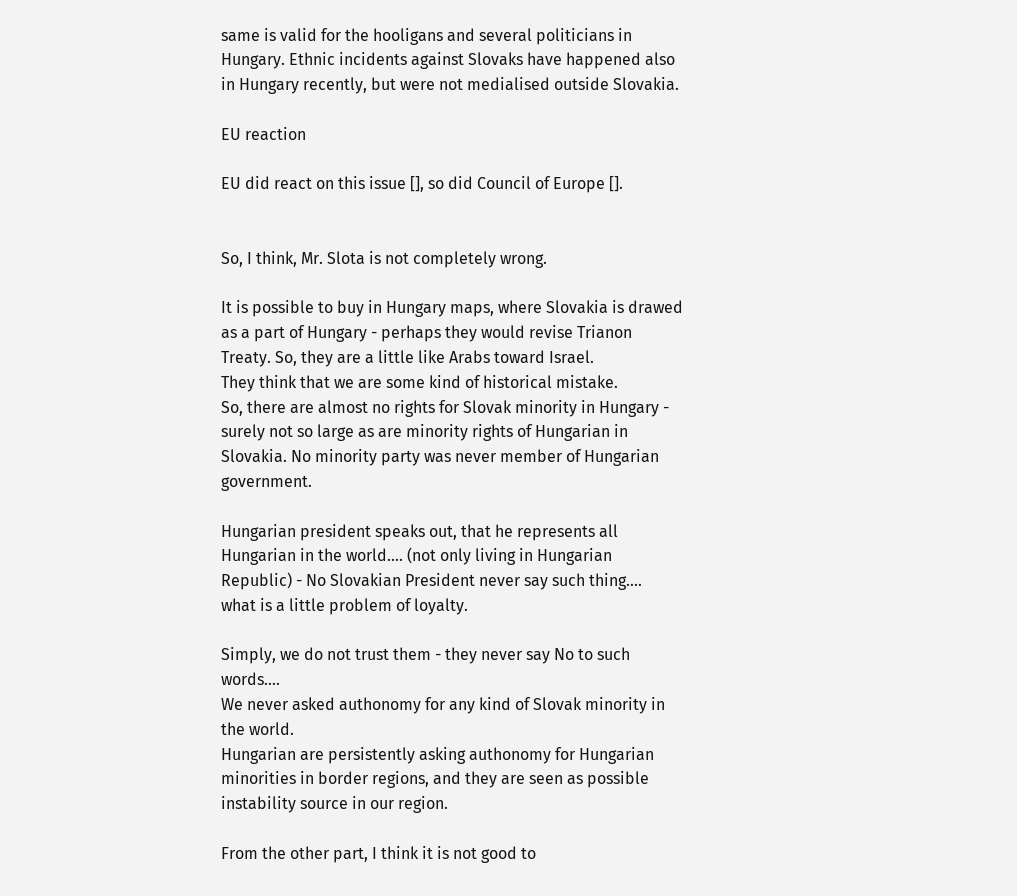same is valid for the hooligans and several politicians in Hungary. Ethnic incidents against Slovaks have happened also in Hungary recently, but were not medialised outside Slovakia.

EU reaction

EU did react on this issue [], so did Council of Europe [].


So, I think, Mr. Slota is not completely wrong.

It is possible to buy in Hungary maps, where Slovakia is drawed as a part of Hungary - perhaps they would revise Trianon Treaty. So, they are a little like Arabs toward Israel.
They think that we are some kind of historical mistake.
So, there are almost no rights for Slovak minority in Hungary - surely not so large as are minority rights of Hungarian in Slovakia. No minority party was never member of Hungarian government.

Hungarian president speaks out, that he represents all Hungarian in the world.... (not only living in Hungarian Republic) - No Slovakian President never say such thing....
what is a little problem of loyalty.

Simply, we do not trust them - they never say No to such words....
We never asked authonomy for any kind of Slovak minority in the world.
Hungarian are persistently asking authonomy for Hungarian minorities in border regions, and they are seen as possible instability source in our region.

From the other part, I think it is not good to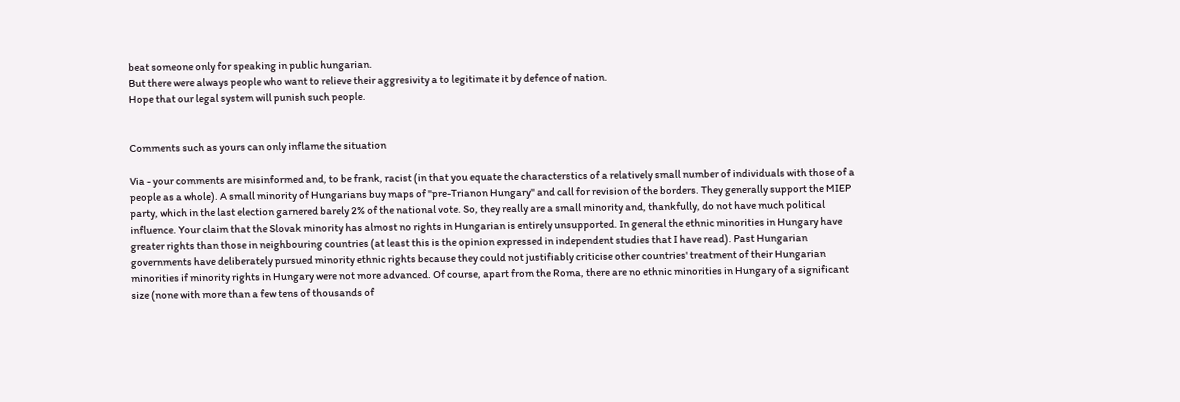beat someone only for speaking in public hungarian.
But there were always people who want to relieve their aggresivity a to legitimate it by defence of nation.
Hope that our legal system will punish such people.


Comments such as yours can only inflame the situation

Via - your comments are misinformed and, to be frank, racist (in that you equate the characterstics of a relatively small number of individuals with those of a people as a whole). A small minority of Hungarians buy maps of "pre-Trianon Hungary" and call for revision of the borders. They generally support the MIEP party, which in the last election garnered barely 2% of the national vote. So, they really are a small minority and, thankfully, do not have much political influence. Your claim that the Slovak minority has almost no rights in Hungarian is entirely unsupported. In general the ethnic minorities in Hungary have greater rights than those in neighbouring countries (at least this is the opinion expressed in independent studies that I have read). Past Hungarian governments have deliberately pursued minority ethnic rights because they could not justifiably criticise other countries' treatment of their Hungarian minorities if minority rights in Hungary were not more advanced. Of course, apart from the Roma, there are no ethnic minorities in Hungary of a significant size (none with more than a few tens of thousands of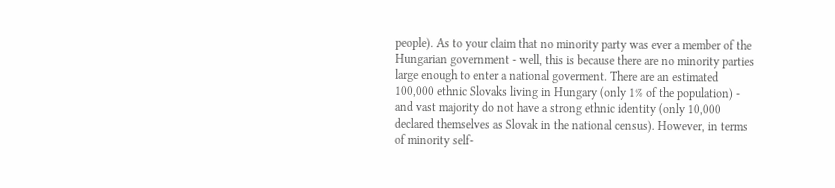people). As to your claim that no minority party was ever a member of the Hungarian government - well, this is because there are no minority parties large enough to enter a national goverment. There are an estimated 100,000 ethnic Slovaks living in Hungary (only 1% of the population) - and vast majority do not have a strong ethnic identity (only 10,000 declared themselves as Slovak in the national census). However, in terms of minority self-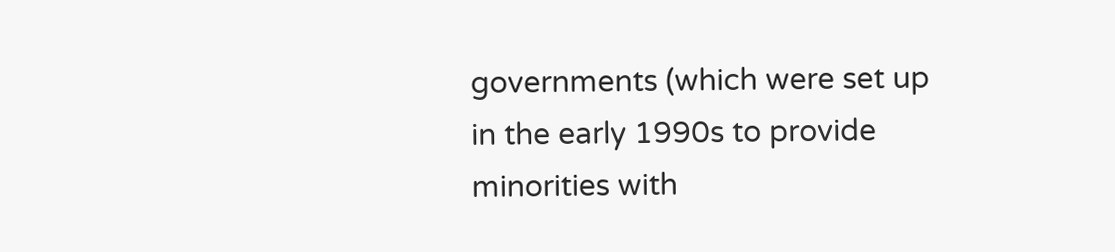governments (which were set up in the early 1990s to provide minorities with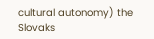cultural autonomy) the Slovaks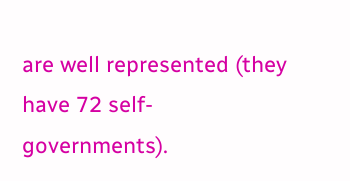are well represented (they have 72 self-governments).